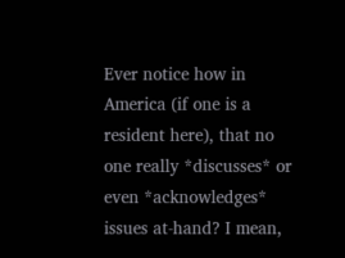Ever notice how in America (if one is a resident here), that no one really *discusses* or even *acknowledges* issues at-hand? I mean,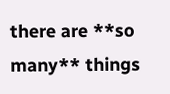there are **so many** things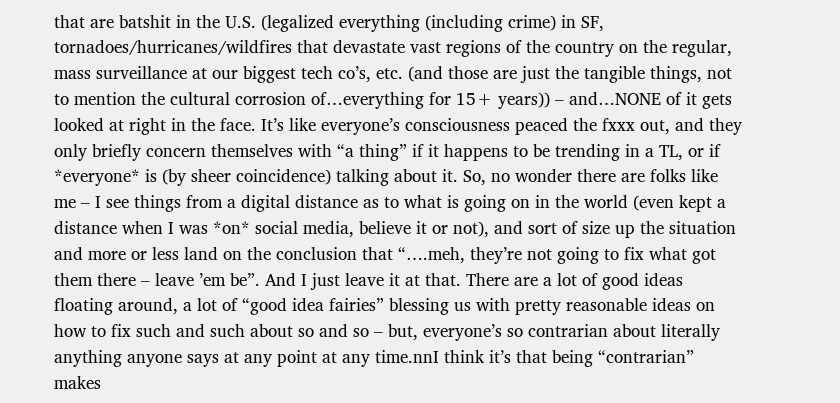that are batshit in the U.S. (legalized everything (including crime) in SF, tornadoes/hurricanes/wildfires that devastate vast regions of the country on the regular, mass surveillance at our biggest tech co’s, etc. (and those are just the tangible things, not to mention the cultural corrosion of…everything for 15+ years)) – and…NONE of it gets looked at right in the face. It’s like everyone’s consciousness peaced the fxxx out, and they only briefly concern themselves with “a thing” if it happens to be trending in a TL, or if *everyone* is (by sheer coincidence) talking about it. So, no wonder there are folks like me – I see things from a digital distance as to what is going on in the world (even kept a distance when I was *on* social media, believe it or not), and sort of size up the situation and more or less land on the conclusion that “….meh, they’re not going to fix what got them there – leave ’em be”. And I just leave it at that. There are a lot of good ideas floating around, a lot of “good idea fairies” blessing us with pretty reasonable ideas on how to fix such and such about so and so – but, everyone’s so contrarian about literally anything anyone says at any point at any time.nnI think it’s that being “contrarian” makes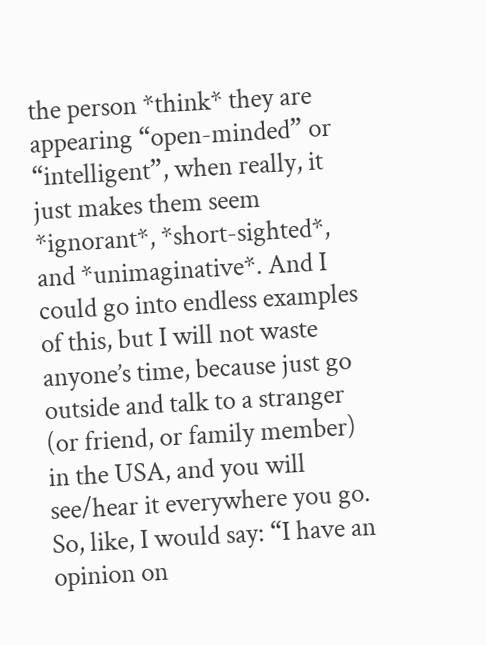the person *think* they are appearing “open-minded” or “intelligent”, when really, it just makes them seem *ignorant*, *short-sighted*, and *unimaginative*. And I could go into endless examples of this, but I will not waste anyone’s time, because just go outside and talk to a stranger (or friend, or family member) in the USA, and you will see/hear it everywhere you go. So, like, I would say: “I have an opinion on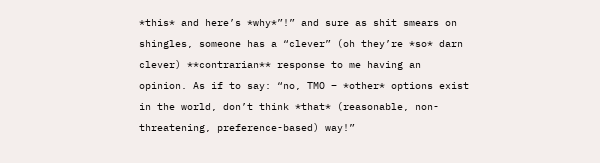*this* and here’s *why*”!” and sure as shit smears on shingles, someone has a “clever” (oh they’re *so* darn clever) **contrarian** response to me having an opinion. As if to say: “no, TMO – *other* options exist in the world, don’t think *that* (reasonable, non-threatening, preference-based) way!”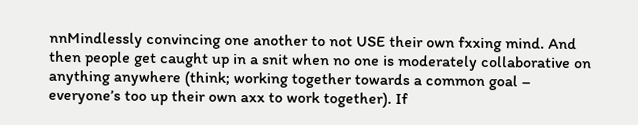nnMindlessly convincing one another to not USE their own fxxing mind. And then people get caught up in a snit when no one is moderately collaborative on anything anywhere (think; working together towards a common goal – everyone’s too up their own axx to work together). If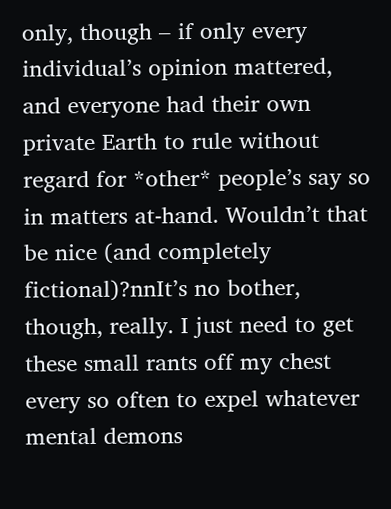only, though – if only every individual’s opinion mattered, and everyone had their own private Earth to rule without regard for *other* people’s say so in matters at-hand. Wouldn’t that be nice (and completely fictional)?nnIt’s no bother, though, really. I just need to get these small rants off my chest every so often to expel whatever mental demons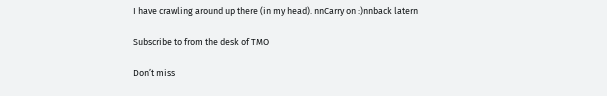I have crawling around up there (in my head). nnCarry on :)nnback latern

Subscribe to from the desk of TMO

Don’t miss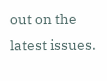out on the latest issues.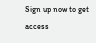Sign up now to get access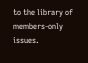to the library of members-only issues.